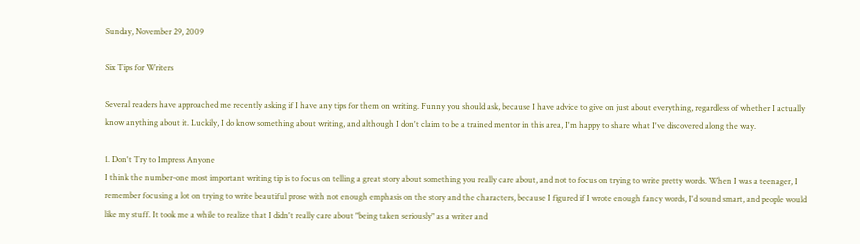Sunday, November 29, 2009

Six Tips for Writers

Several readers have approached me recently asking if I have any tips for them on writing. Funny you should ask, because I have advice to give on just about everything, regardless of whether I actually know anything about it. Luckily, I do know something about writing, and although I don't claim to be a trained mentor in this area, I'm happy to share what I've discovered along the way.

1. Don't Try to Impress Anyone
I think the number-one most important writing tip is to focus on telling a great story about something you really care about, and not to focus on trying to write pretty words. When I was a teenager, I remember focusing a lot on trying to write beautiful prose with not enough emphasis on the story and the characters, because I figured if I wrote enough fancy words, I'd sound smart, and people would like my stuff. It took me a while to realize that I didn't really care about "being taken seriously" as a writer and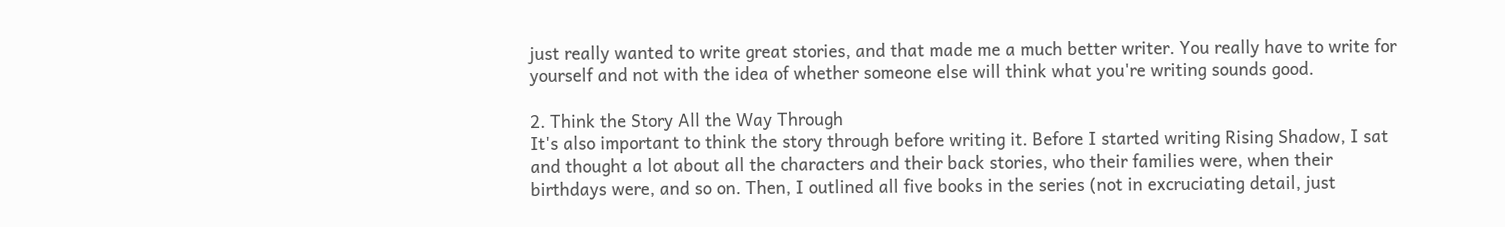just really wanted to write great stories, and that made me a much better writer. You really have to write for yourself and not with the idea of whether someone else will think what you're writing sounds good.

2. Think the Story All the Way Through
It's also important to think the story through before writing it. Before I started writing Rising Shadow, I sat and thought a lot about all the characters and their back stories, who their families were, when their birthdays were, and so on. Then, I outlined all five books in the series (not in excruciating detail, just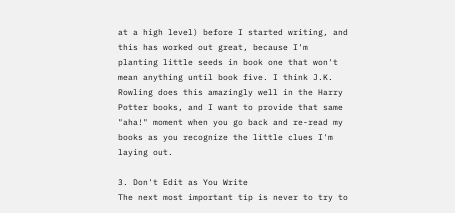at a high level) before I started writing, and this has worked out great, because I'm planting little seeds in book one that won't mean anything until book five. I think J.K. Rowling does this amazingly well in the Harry Potter books, and I want to provide that same "aha!" moment when you go back and re-read my books as you recognize the little clues I'm laying out.

3. Don't Edit as You Write
The next most important tip is never to try to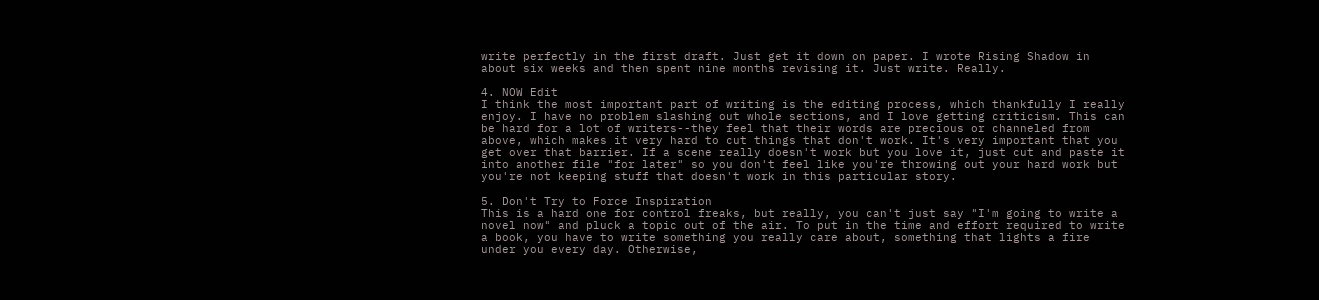write perfectly in the first draft. Just get it down on paper. I wrote Rising Shadow in about six weeks and then spent nine months revising it. Just write. Really.

4. NOW Edit
I think the most important part of writing is the editing process, which thankfully I really enjoy. I have no problem slashing out whole sections, and I love getting criticism. This can be hard for a lot of writers--they feel that their words are precious or channeled from above, which makes it very hard to cut things that don't work. It's very important that you get over that barrier. If a scene really doesn't work but you love it, just cut and paste it into another file "for later" so you don't feel like you're throwing out your hard work but you're not keeping stuff that doesn't work in this particular story.

5. Don't Try to Force Inspiration
This is a hard one for control freaks, but really, you can't just say "I'm going to write a novel now" and pluck a topic out of the air. To put in the time and effort required to write a book, you have to write something you really care about, something that lights a fire under you every day. Otherwise,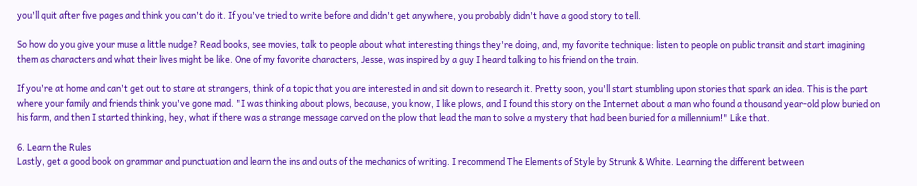you'll quit after five pages and think you can't do it. If you've tried to write before and didn't get anywhere, you probably didn't have a good story to tell.

So how do you give your muse a little nudge? Read books, see movies, talk to people about what interesting things they're doing, and, my favorite technique: listen to people on public transit and start imagining them as characters and what their lives might be like. One of my favorite characters, Jesse, was inspired by a guy I heard talking to his friend on the train.

If you're at home and can't get out to stare at strangers, think of a topic that you are interested in and sit down to research it. Pretty soon, you'll start stumbling upon stories that spark an idea. This is the part where your family and friends think you've gone mad. "I was thinking about plows, because, you know, I like plows, and I found this story on the Internet about a man who found a thousand year-old plow buried on his farm, and then I started thinking, hey, what if there was a strange message carved on the plow that lead the man to solve a mystery that had been buried for a millennium!" Like that.

6. Learn the Rules
Lastly, get a good book on grammar and punctuation and learn the ins and outs of the mechanics of writing. I recommend The Elements of Style by Strunk & White. Learning the different between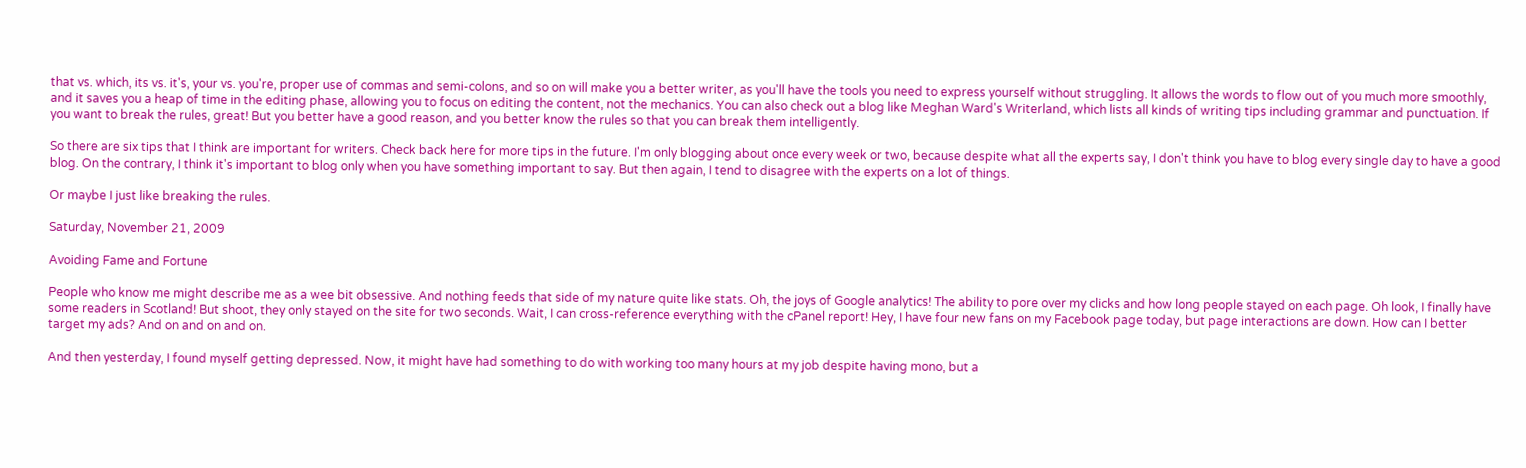that vs. which, its vs. it's, your vs. you're, proper use of commas and semi-colons, and so on will make you a better writer, as you'll have the tools you need to express yourself without struggling. It allows the words to flow out of you much more smoothly, and it saves you a heap of time in the editing phase, allowing you to focus on editing the content, not the mechanics. You can also check out a blog like Meghan Ward's Writerland, which lists all kinds of writing tips including grammar and punctuation. If you want to break the rules, great! But you better have a good reason, and you better know the rules so that you can break them intelligently.

So there are six tips that I think are important for writers. Check back here for more tips in the future. I'm only blogging about once every week or two, because despite what all the experts say, I don't think you have to blog every single day to have a good blog. On the contrary, I think it's important to blog only when you have something important to say. But then again, I tend to disagree with the experts on a lot of things.

Or maybe I just like breaking the rules.

Saturday, November 21, 2009

Avoiding Fame and Fortune

People who know me might describe me as a wee bit obsessive. And nothing feeds that side of my nature quite like stats. Oh, the joys of Google analytics! The ability to pore over my clicks and how long people stayed on each page. Oh look, I finally have some readers in Scotland! But shoot, they only stayed on the site for two seconds. Wait, I can cross-reference everything with the cPanel report! Hey, I have four new fans on my Facebook page today, but page interactions are down. How can I better target my ads? And on and on and on.

And then yesterday, I found myself getting depressed. Now, it might have had something to do with working too many hours at my job despite having mono, but a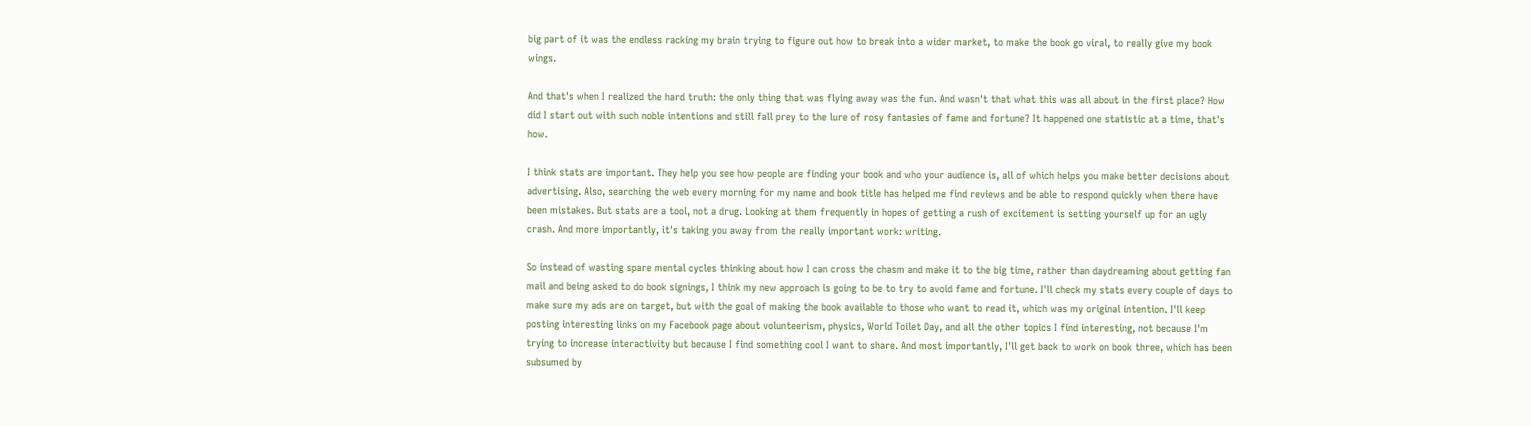big part of it was the endless racking my brain trying to figure out how to break into a wider market, to make the book go viral, to really give my book wings.

And that's when I realized the hard truth: the only thing that was flying away was the fun. And wasn't that what this was all about in the first place? How did I start out with such noble intentions and still fall prey to the lure of rosy fantasies of fame and fortune? It happened one statistic at a time, that's how.

I think stats are important. They help you see how people are finding your book and who your audience is, all of which helps you make better decisions about advertising. Also, searching the web every morning for my name and book title has helped me find reviews and be able to respond quickly when there have been mistakes. But stats are a tool, not a drug. Looking at them frequently in hopes of getting a rush of excitement is setting yourself up for an ugly crash. And more importantly, it's taking you away from the really important work: writing.

So instead of wasting spare mental cycles thinking about how I can cross the chasm and make it to the big time, rather than daydreaming about getting fan mail and being asked to do book signings, I think my new approach is going to be to try to avoid fame and fortune. I'll check my stats every couple of days to make sure my ads are on target, but with the goal of making the book available to those who want to read it, which was my original intention. I'll keep posting interesting links on my Facebook page about volunteerism, physics, World Toilet Day, and all the other topics I find interesting, not because I'm trying to increase interactivity but because I find something cool I want to share. And most importantly, I'll get back to work on book three, which has been subsumed by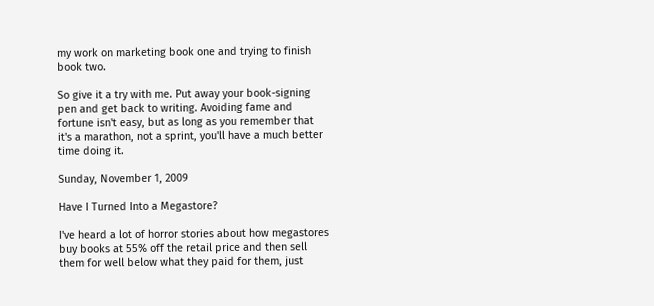my work on marketing book one and trying to finish book two.

So give it a try with me. Put away your book-signing pen and get back to writing. Avoiding fame and fortune isn't easy, but as long as you remember that it's a marathon, not a sprint, you'll have a much better time doing it.

Sunday, November 1, 2009

Have I Turned Into a Megastore?

I've heard a lot of horror stories about how megastores buy books at 55% off the retail price and then sell them for well below what they paid for them, just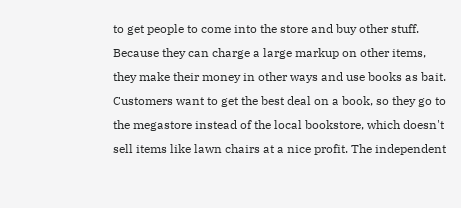to get people to come into the store and buy other stuff. Because they can charge a large markup on other items, they make their money in other ways and use books as bait. Customers want to get the best deal on a book, so they go to the megastore instead of the local bookstore, which doesn't sell items like lawn chairs at a nice profit. The independent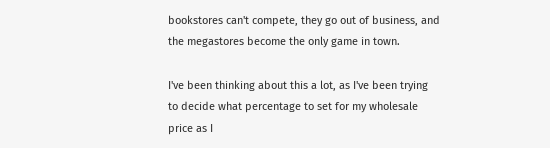bookstores can't compete, they go out of business, and the megastores become the only game in town.

I've been thinking about this a lot, as I've been trying to decide what percentage to set for my wholesale price as I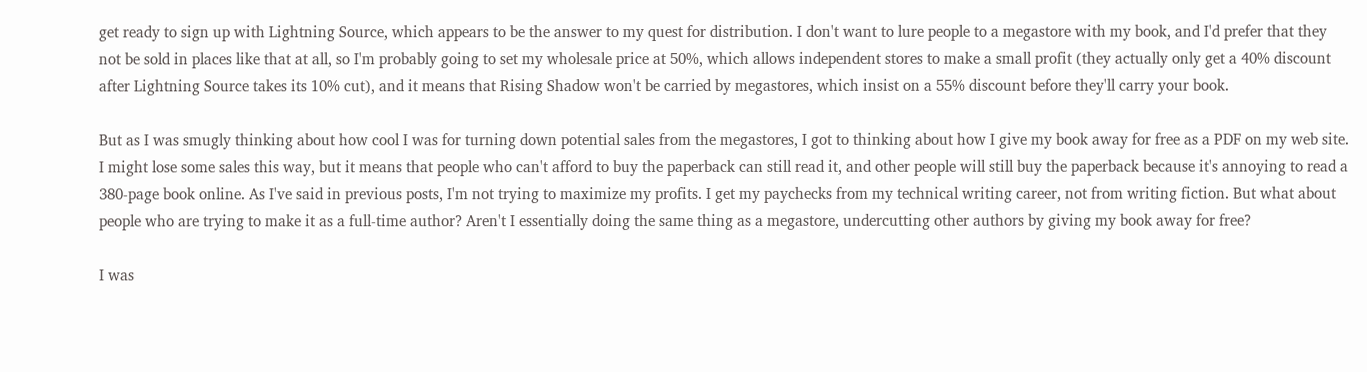get ready to sign up with Lightning Source, which appears to be the answer to my quest for distribution. I don't want to lure people to a megastore with my book, and I'd prefer that they not be sold in places like that at all, so I'm probably going to set my wholesale price at 50%, which allows independent stores to make a small profit (they actually only get a 40% discount after Lightning Source takes its 10% cut), and it means that Rising Shadow won't be carried by megastores, which insist on a 55% discount before they'll carry your book.

But as I was smugly thinking about how cool I was for turning down potential sales from the megastores, I got to thinking about how I give my book away for free as a PDF on my web site. I might lose some sales this way, but it means that people who can't afford to buy the paperback can still read it, and other people will still buy the paperback because it's annoying to read a 380-page book online. As I've said in previous posts, I'm not trying to maximize my profits. I get my paychecks from my technical writing career, not from writing fiction. But what about people who are trying to make it as a full-time author? Aren't I essentially doing the same thing as a megastore, undercutting other authors by giving my book away for free?

I was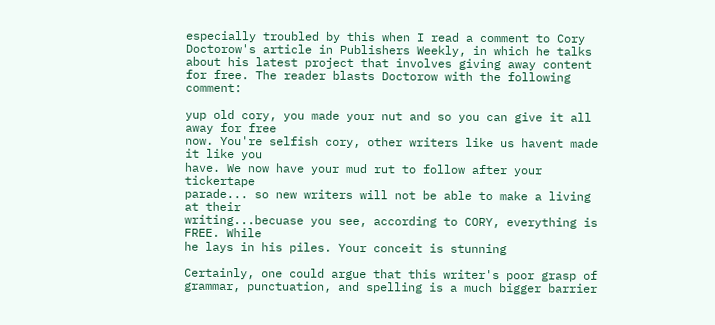especially troubled by this when I read a comment to Cory Doctorow's article in Publishers Weekly, in which he talks about his latest project that involves giving away content for free. The reader blasts Doctorow with the following comment:

yup old cory, you made your nut and so you can give it all away for free
now. You're selfish cory, other writers like us havent made it like you
have. We now have your mud rut to follow after your tickertape
parade... so new writers will not be able to make a living at their
writing...becuase you see, according to CORY, everything is FREE. While
he lays in his piles. Your conceit is stunning

Certainly, one could argue that this writer's poor grasp of grammar, punctuation, and spelling is a much bigger barrier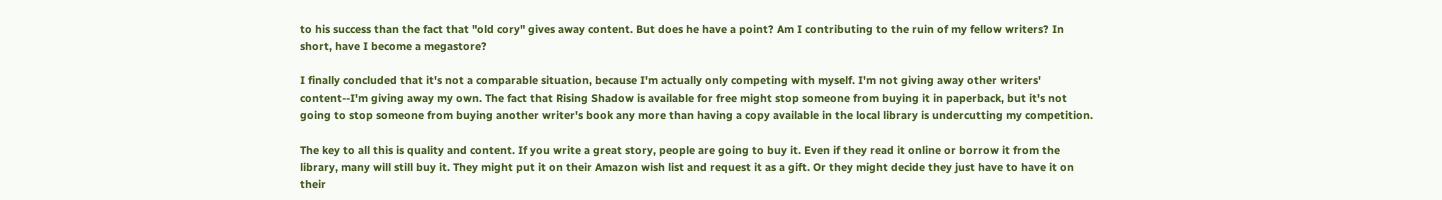to his success than the fact that "old cory" gives away content. But does he have a point? Am I contributing to the ruin of my fellow writers? In short, have I become a megastore?

I finally concluded that it's not a comparable situation, because I'm actually only competing with myself. I'm not giving away other writers' content--I'm giving away my own. The fact that Rising Shadow is available for free might stop someone from buying it in paperback, but it's not going to stop someone from buying another writer's book any more than having a copy available in the local library is undercutting my competition.

The key to all this is quality and content. If you write a great story, people are going to buy it. Even if they read it online or borrow it from the library, many will still buy it. They might put it on their Amazon wish list and request it as a gift. Or they might decide they just have to have it on their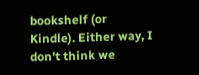bookshelf (or Kindle). Either way, I don't think we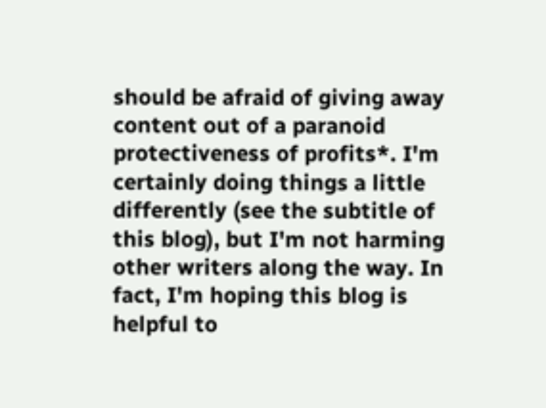should be afraid of giving away content out of a paranoid protectiveness of profits*. I'm certainly doing things a little differently (see the subtitle of this blog), but I'm not harming other writers along the way. In fact, I'm hoping this blog is helpful to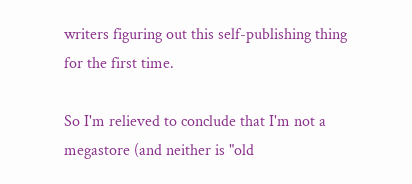writers figuring out this self-publishing thing for the first time.

So I'm relieved to conclude that I'm not a megastore (and neither is "old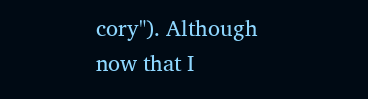cory"). Although now that I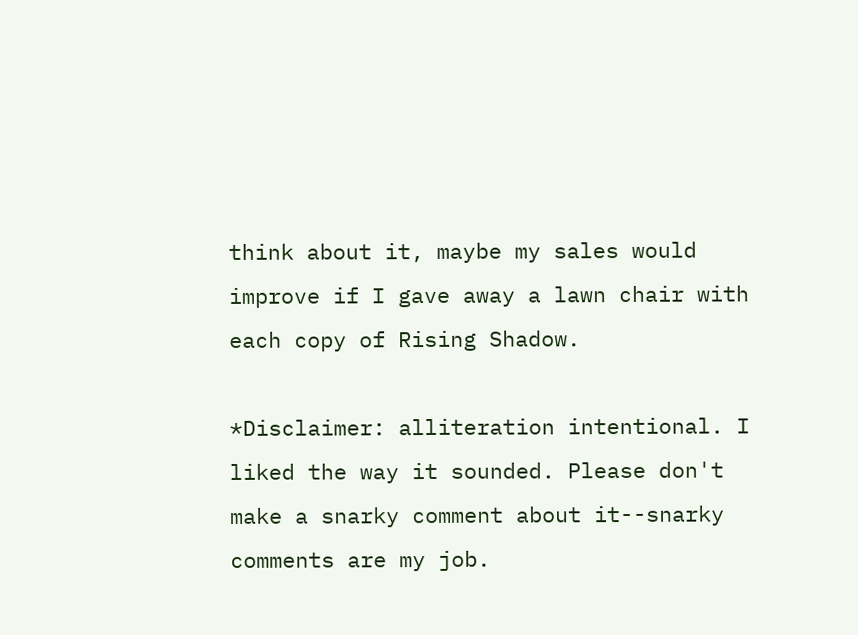think about it, maybe my sales would improve if I gave away a lawn chair with each copy of Rising Shadow.

*Disclaimer: alliteration intentional. I liked the way it sounded. Please don't make a snarky comment about it--snarky comments are my job.